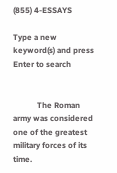(855) 4-ESSAYS

Type a new keyword(s) and press Enter to search


            The Roman army was considered one of the greatest military forces of its time.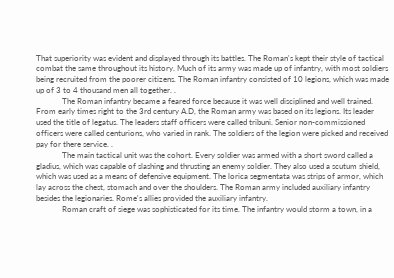That superiority was evident and displayed through its battles. The Roman's kept their style of tactical combat the same throughout its history. Much of its army was made up of infantry, with most soldiers being recruited from the poorer citizens. The Roman infantry consisted of 10 legions, which was made up of 3 to 4 thousand men all together. .
             The Roman infantry became a feared force because it was well disciplined and well trained. From early times right to the 3rd century A.D, the Roman army was based on its legions. Its leader used the title of legatus. The leaders staff officers were called tribuni. Senior non-commissioned officers were called centurions, who varied in rank. The soldiers of the legion were picked and received pay for there service. .
             The main tactical unit was the cohort. Every soldier was armed with a short sword called a gladius, which was capable of slashing and thrusting an enemy soldier. They also used a scutum shield, which was used as a means of defensive equipment. The lorica segmentata was strips of armor, which lay across the chest, stomach and over the shoulders. The Roman army included auxiliary infantry besides the legionaries. Rome's allies provided the auxiliary infantry.
             Roman craft of siege was sophisticated for its time. The infantry would storm a town, in a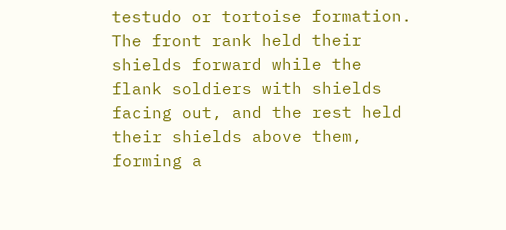testudo or tortoise formation. The front rank held their shields forward while the flank soldiers with shields facing out, and the rest held their shields above them, forming a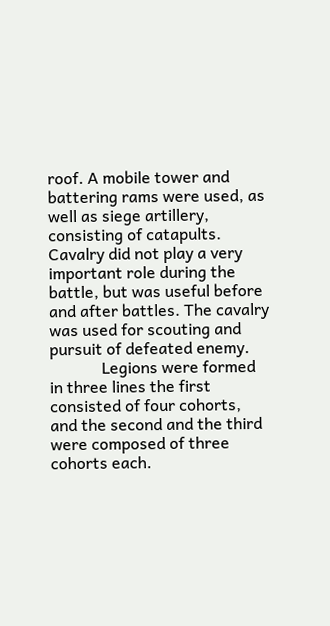roof. A mobile tower and battering rams were used, as well as siege artillery, consisting of catapults. Cavalry did not play a very important role during the battle, but was useful before and after battles. The cavalry was used for scouting and pursuit of defeated enemy.
             Legions were formed in three lines the first consisted of four cohorts, and the second and the third were composed of three cohorts each.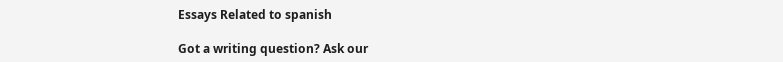Essays Related to spanish

Got a writing question? Ask our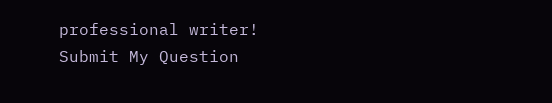professional writer!
Submit My Question